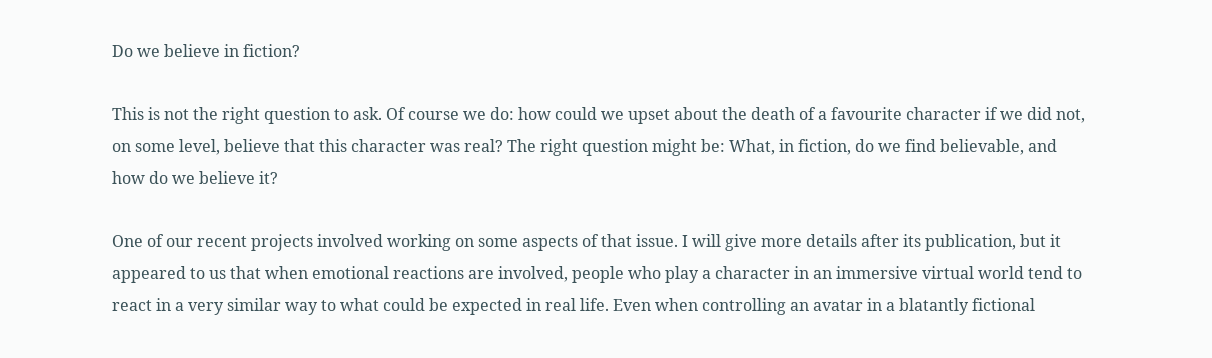Do we believe in fiction?

This is not the right question to ask. Of course we do: how could we upset about the death of a favourite character if we did not, on some level, believe that this character was real? The right question might be: What, in fiction, do we find believable, and how do we believe it?

One of our recent projects involved working on some aspects of that issue. I will give more details after its publication, but it appeared to us that when emotional reactions are involved, people who play a character in an immersive virtual world tend to react in a very similar way to what could be expected in real life. Even when controlling an avatar in a blatantly fictional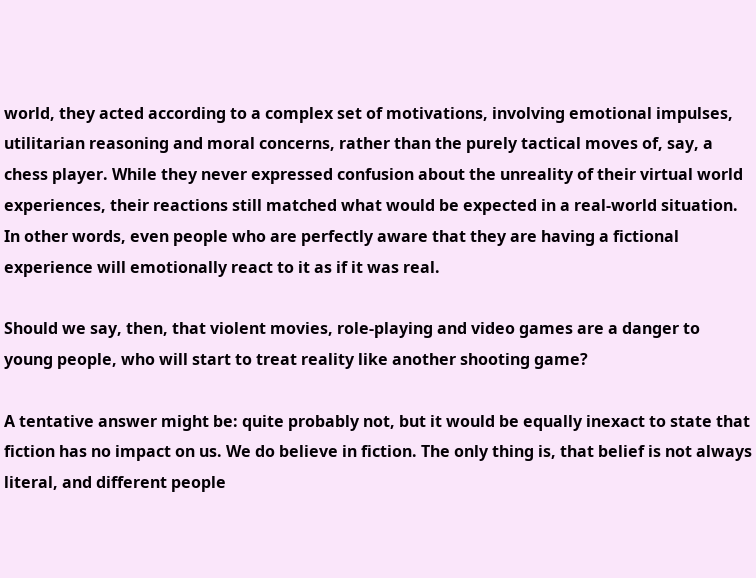world, they acted according to a complex set of motivations, involving emotional impulses, utilitarian reasoning and moral concerns, rather than the purely tactical moves of, say, a chess player. While they never expressed confusion about the unreality of their virtual world experiences, their reactions still matched what would be expected in a real-world situation. In other words, even people who are perfectly aware that they are having a fictional experience will emotionally react to it as if it was real.

Should we say, then, that violent movies, role-playing and video games are a danger to young people, who will start to treat reality like another shooting game?

A tentative answer might be: quite probably not, but it would be equally inexact to state that fiction has no impact on us. We do believe in fiction. The only thing is, that belief is not always literal, and different people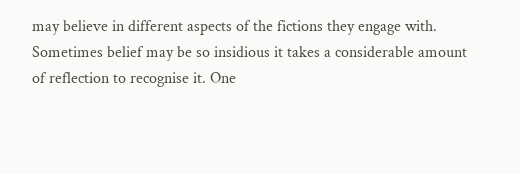may believe in different aspects of the fictions they engage with. Sometimes belief may be so insidious it takes a considerable amount of reflection to recognise it. One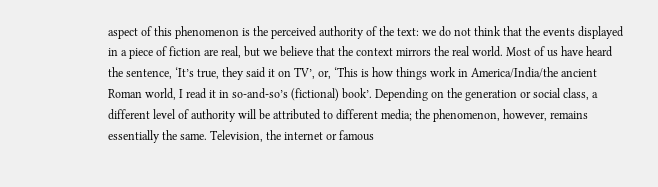aspect of this phenomenon is the perceived authority of the text: we do not think that the events displayed in a piece of fiction are real, but we believe that the context mirrors the real world. Most of us have heard the sentence, ‘It’s true, they said it on TV’, or, ‘This is how things work in America/India/the ancient Roman world, I read it in so-and-so’s (fictional) book’. Depending on the generation or social class, a different level of authority will be attributed to different media; the phenomenon, however, remains essentially the same. Television, the internet or famous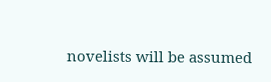novelists will be assumed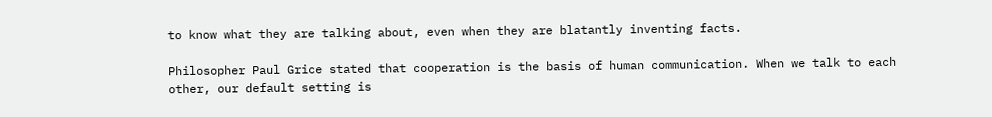to know what they are talking about, even when they are blatantly inventing facts.

Philosopher Paul Grice stated that cooperation is the basis of human communication. When we talk to each other, our default setting is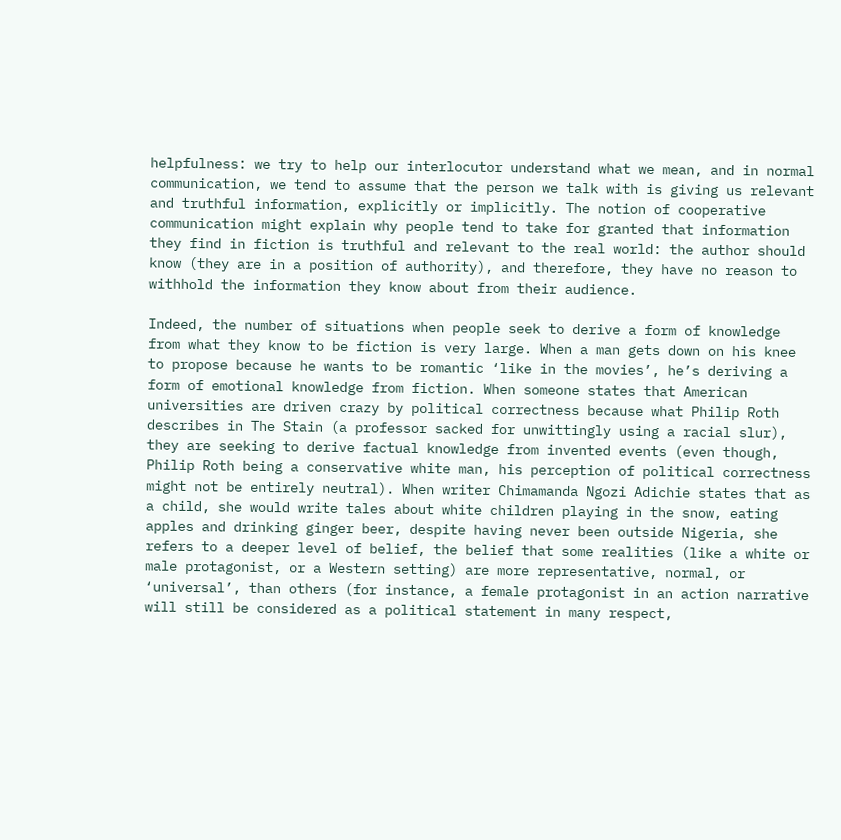helpfulness: we try to help our interlocutor understand what we mean, and in normal communication, we tend to assume that the person we talk with is giving us relevant and truthful information, explicitly or implicitly. The notion of cooperative communication might explain why people tend to take for granted that information they find in fiction is truthful and relevant to the real world: the author should know (they are in a position of authority), and therefore, they have no reason to withhold the information they know about from their audience.

Indeed, the number of situations when people seek to derive a form of knowledge from what they know to be fiction is very large. When a man gets down on his knee to propose because he wants to be romantic ‘like in the movies’, he’s deriving a form of emotional knowledge from fiction. When someone states that American universities are driven crazy by political correctness because what Philip Roth describes in The Stain (a professor sacked for unwittingly using a racial slur), they are seeking to derive factual knowledge from invented events (even though, Philip Roth being a conservative white man, his perception of political correctness might not be entirely neutral). When writer Chimamanda Ngozi Adichie states that as a child, she would write tales about white children playing in the snow, eating apples and drinking ginger beer, despite having never been outside Nigeria, she refers to a deeper level of belief, the belief that some realities (like a white or male protagonist, or a Western setting) are more representative, normal, or ‘universal’, than others (for instance, a female protagonist in an action narrative will still be considered as a political statement in many respect,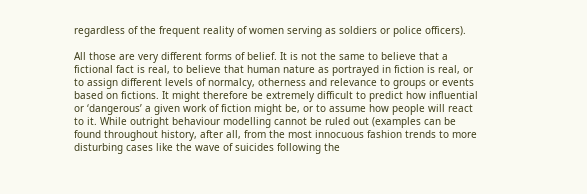regardless of the frequent reality of women serving as soldiers or police officers).

All those are very different forms of belief. It is not the same to believe that a fictional fact is real, to believe that human nature as portrayed in fiction is real, or to assign different levels of normalcy, otherness and relevance to groups or events based on fictions. It might therefore be extremely difficult to predict how influential or ‘dangerous’ a given work of fiction might be, or to assume how people will react to it. While outright behaviour modelling cannot be ruled out (examples can be found throughout history, after all, from the most innocuous fashion trends to more disturbing cases like the wave of suicides following the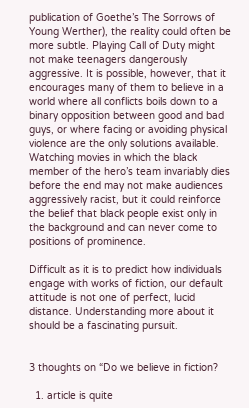publication of Goethe’s The Sorrows of Young Werther), the reality could often be more subtle. Playing Call of Duty might not make teenagers dangerously aggressive. It is possible, however, that it encourages many of them to believe in a world where all conflicts boils down to a binary opposition between good and bad guys, or where facing or avoiding physical violence are the only solutions available. Watching movies in which the black member of the hero’s team invariably dies before the end may not make audiences aggressively racist, but it could reinforce the belief that black people exist only in the background and can never come to positions of prominence.

Difficult as it is to predict how individuals engage with works of fiction, our default attitude is not one of perfect, lucid distance. Understanding more about it should be a fascinating pursuit.


3 thoughts on “Do we believe in fiction?

  1. article is quite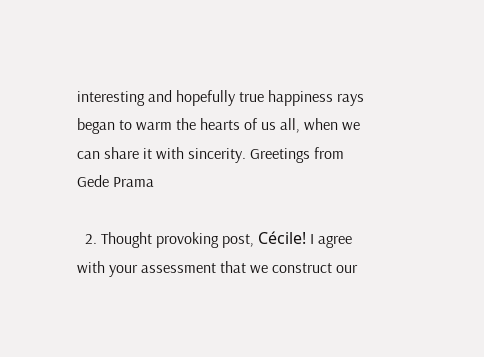interesting and hopefully true happiness rays began to warm the hearts of us all, when we can share it with sincerity. Greetings from Gede Prama

  2. Thought provoking post, Cécile! I agree with your assessment that we construct our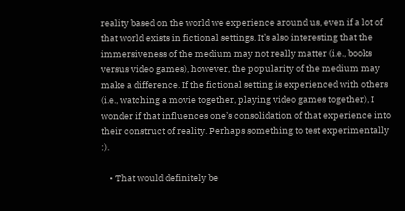reality based on the world we experience around us, even if a lot of that world exists in fictional settings. It’s also interesting that the immersiveness of the medium may not really matter (i.e., books versus video games), however, the popularity of the medium may make a difference. If the fictional setting is experienced with others (i.e., watching a movie together, playing video games together), I wonder if that influences one’s consolidation of that experience into their construct of reality. Perhaps something to test experimentally :).

    • That would definitely be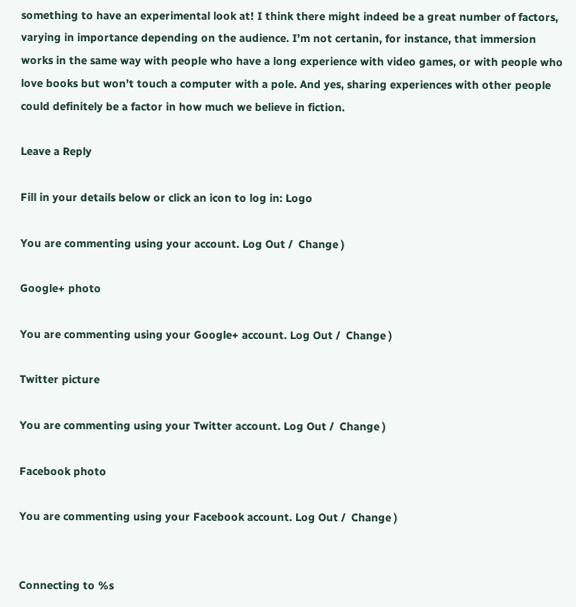something to have an experimental look at! I think there might indeed be a great number of factors, varying in importance depending on the audience. I’m not certanin, for instance, that immersion works in the same way with people who have a long experience with video games, or with people who love books but won’t touch a computer with a pole. And yes, sharing experiences with other people could definitely be a factor in how much we believe in fiction.

Leave a Reply

Fill in your details below or click an icon to log in: Logo

You are commenting using your account. Log Out /  Change )

Google+ photo

You are commenting using your Google+ account. Log Out /  Change )

Twitter picture

You are commenting using your Twitter account. Log Out /  Change )

Facebook photo

You are commenting using your Facebook account. Log Out /  Change )


Connecting to %s